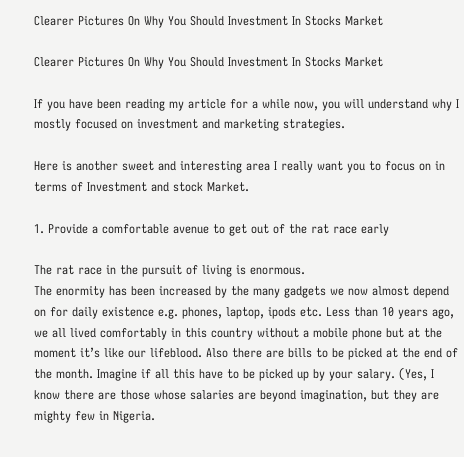Clearer Pictures On Why You Should Investment In Stocks Market

Clearer Pictures On Why You Should Investment In Stocks Market

If you have been reading my article for a while now, you will understand why I mostly focused on investment and marketing strategies.

Here is another sweet and interesting area I really want you to focus on in terms of Investment and stock Market.

1. Provide a comfortable avenue to get out of the rat race early

The rat race in the pursuit of living is enormous.
The enormity has been increased by the many gadgets we now almost depend on for daily existence e.g. phones, laptop, ipods etc. Less than 10 years ago, we all lived comfortably in this country without a mobile phone but at the moment it’s like our lifeblood. Also there are bills to be picked at the end of the month. Imagine if all this have to be picked up by your salary. (Yes, I know there are those whose salaries are beyond imagination, but they are mighty few in Nigeria.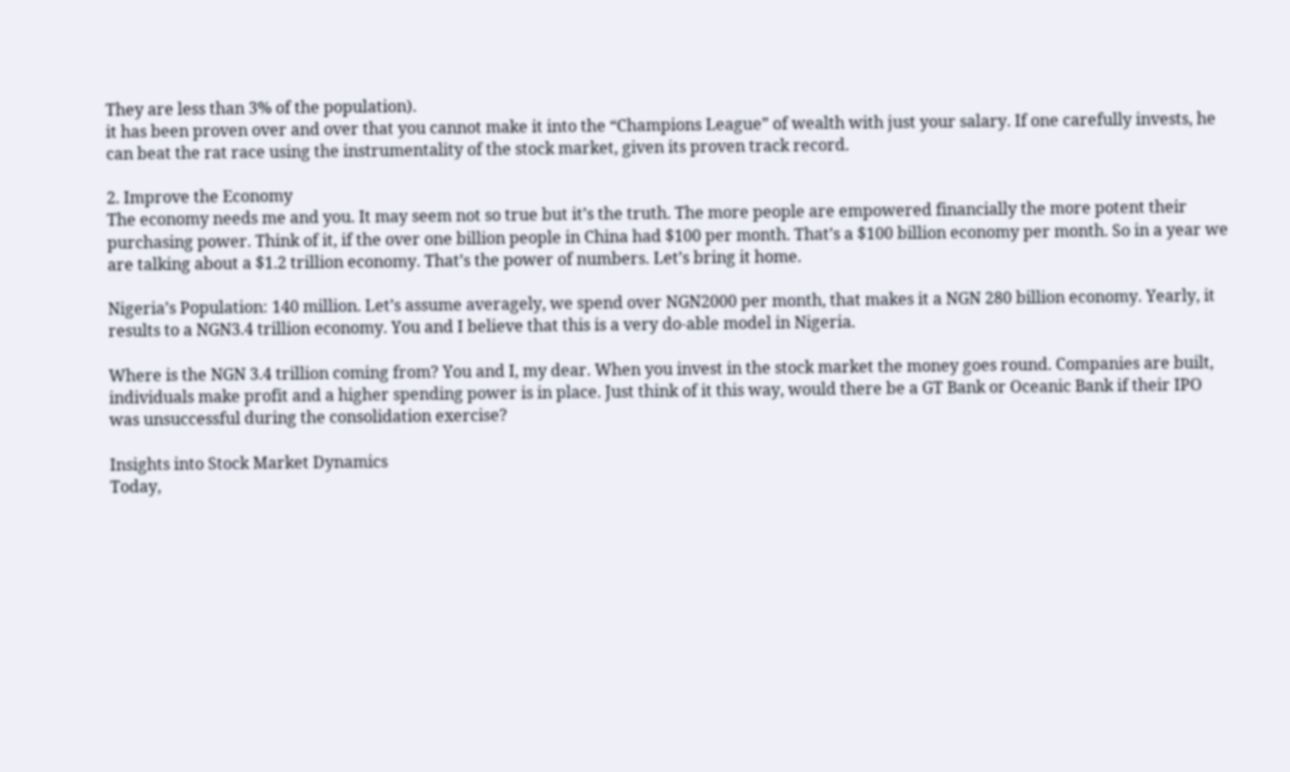They are less than 3% of the population).
it has been proven over and over that you cannot make it into the “Champions League” of wealth with just your salary. If one carefully invests, he can beat the rat race using the instrumentality of the stock market, given its proven track record.

2. Improve the Economy
The economy needs me and you. It may seem not so true but it’s the truth. The more people are empowered financially the more potent their purchasing power. Think of it, if the over one billion people in China had $100 per month. That’s a $100 billion economy per month. So in a year we are talking about a $1.2 trillion economy. That’s the power of numbers. Let’s bring it home.

Nigeria’s Population: 140 million. Let’s assume averagely, we spend over NGN2000 per month, that makes it a NGN 280 billion economy. Yearly, it results to a NGN3.4 trillion economy. You and I believe that this is a very do-able model in Nigeria.

Where is the NGN 3.4 trillion coming from? You and I, my dear. When you invest in the stock market the money goes round. Companies are built, individuals make profit and a higher spending power is in place. Just think of it this way, would there be a GT Bank or Oceanic Bank if their IPO was unsuccessful during the consolidation exercise?

Insights into Stock Market Dynamics
Today,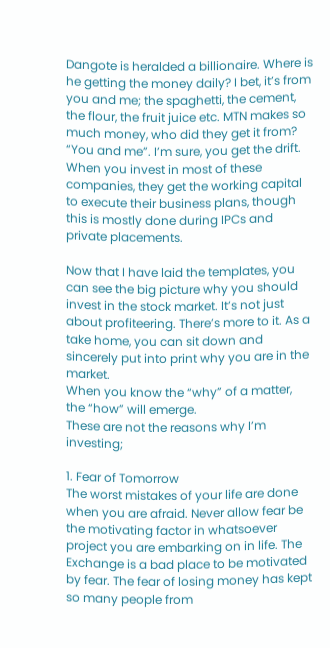Dangote is heralded a billionaire. Where is he getting the money daily? I bet, it’s from you and me; the spaghetti, the cement, the flour, the fruit juice etc. MTN makes so much money, who did they get it from? “You and me”. I’m sure, you get the drift. When you invest in most of these companies, they get the working capital to execute their business plans, though this is mostly done during IPCs and private placements.

Now that I have laid the templates, you can see the big picture why you should invest in the stock market. It’s not just about profiteering. There’s more to it. As a take home, you can sit down and sincerely put into print why you are in the market.
When you know the “why” of a matter, the “how” will emerge.
These are not the reasons why I’m investing;

1. Fear of Tomorrow
The worst mistakes of your life are done when you are afraid. Never allow fear be the motivating factor in whatsoever project you are embarking on in life. The Exchange is a bad place to be motivated by fear. The fear of losing money has kept so many people from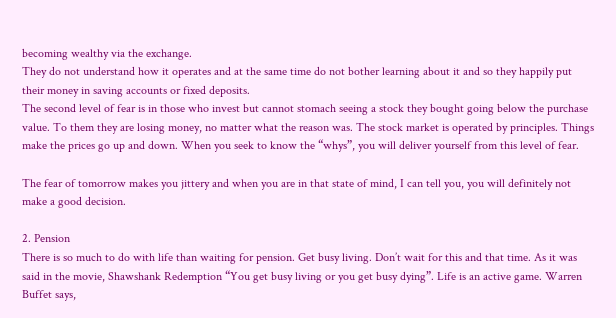becoming wealthy via the exchange.
They do not understand how it operates and at the same time do not bother learning about it and so they happily put their money in saving accounts or fixed deposits.
The second level of fear is in those who invest but cannot stomach seeing a stock they bought going below the purchase value. To them they are losing money, no matter what the reason was. The stock market is operated by principles. Things make the prices go up and down. When you seek to know the “whys”, you will deliver yourself from this level of fear.

The fear of tomorrow makes you jittery and when you are in that state of mind, I can tell you, you will definitely not make a good decision.

2. Pension
There is so much to do with life than waiting for pension. Get busy living. Don’t wait for this and that time. As it was said in the movie, Shawshank Redemption “You get busy living or you get busy dying”. Life is an active game. Warren Buffet says,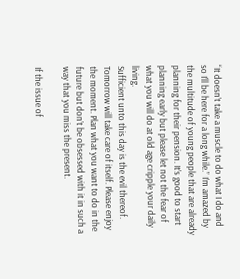“It doesn’t take a muscle to do what I do and so I’ll be here for a long while.” I’m amazed by the multitude of young people that are already planning for their pension. It’s good to start planning early but please let not the fear of what you will do at old age cripple your daily living.
Sufficient unto this day is the evil thereof.
Tomorrow will take care of itself. Please enjoy the moment. Plan what you want to do in the future but don’t be obsessed with it in such a way that you miss the present.

If the issue of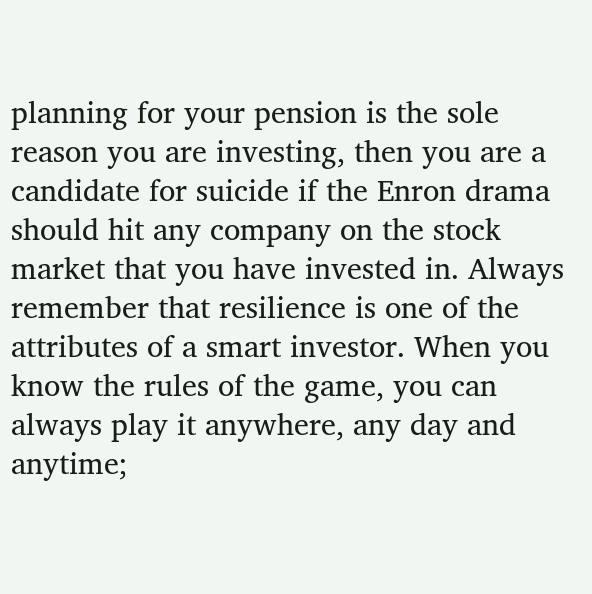planning for your pension is the sole reason you are investing, then you are a candidate for suicide if the Enron drama should hit any company on the stock market that you have invested in. Always remember that resilience is one of the attributes of a smart investor. When you know the rules of the game, you can always play it anywhere, any day and anytime;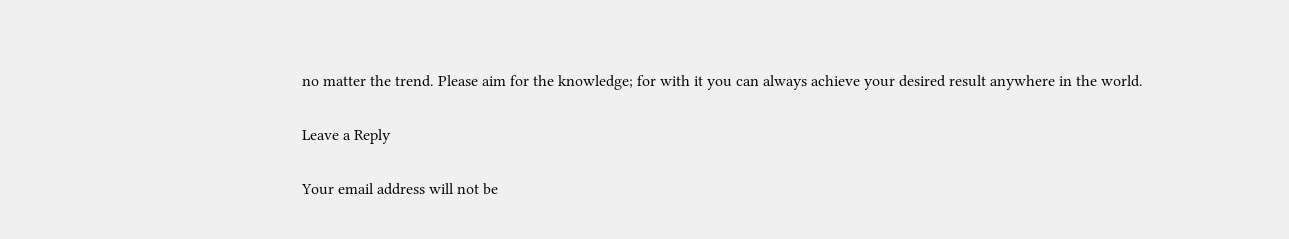no matter the trend. Please aim for the knowledge; for with it you can always achieve your desired result anywhere in the world.

Leave a Reply

Your email address will not be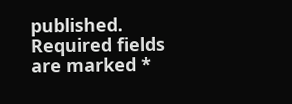published. Required fields are marked *